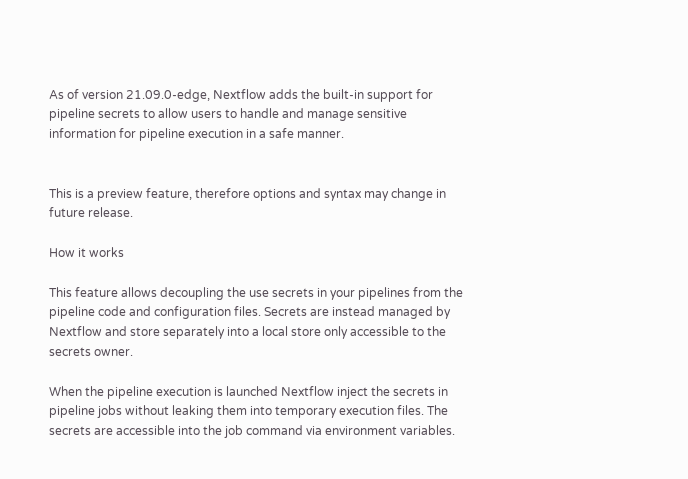As of version 21.09.0-edge, Nextflow adds the built-in support for pipeline secrets to allow users to handle and manage sensitive information for pipeline execution in a safe manner.


This is a preview feature, therefore options and syntax may change in future release.

How it works

This feature allows decoupling the use secrets in your pipelines from the pipeline code and configuration files. Secrets are instead managed by Nextflow and store separately into a local store only accessible to the secrets owner.

When the pipeline execution is launched Nextflow inject the secrets in pipeline jobs without leaking them into temporary execution files. The secrets are accessible into the job command via environment variables.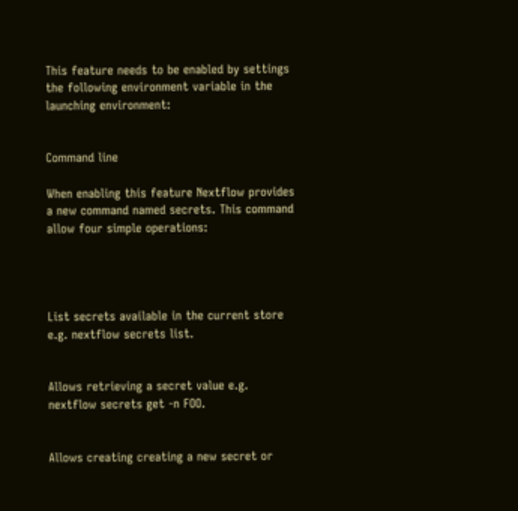This feature needs to be enabled by settings the following environment variable in the launching environment:


Command line

When enabling this feature Nextflow provides a new command named secrets. This command allow four simple operations:




List secrets available in the current store e.g. nextflow secrets list.


Allows retrieving a secret value e.g. nextflow secrets get -n FOO.


Allows creating creating a new secret or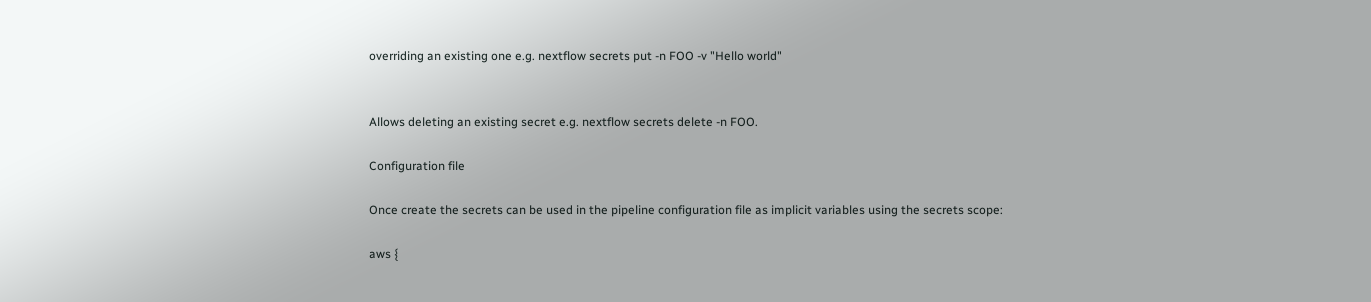overriding an existing one e.g. nextflow secrets put -n FOO -v "Hello world"


Allows deleting an existing secret e.g. nextflow secrets delete -n FOO.

Configuration file

Once create the secrets can be used in the pipeline configuration file as implicit variables using the secrets scope:

aws {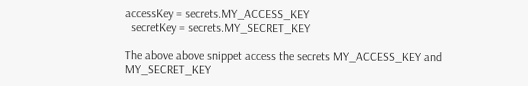accessKey = secrets.MY_ACCESS_KEY
  secretKey = secrets.MY_SECRET_KEY

The above above snippet access the secrets MY_ACCESS_KEY and MY_SECRET_KEY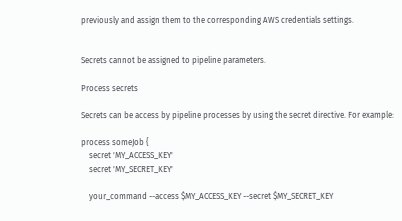previously and assign them to the corresponding AWS credentials settings.


Secrets cannot be assigned to pipeline parameters.

Process secrets

Secrets can be access by pipeline processes by using the secret directive. For example:

process someJob {
    secret 'MY_ACCESS_KEY'
    secret 'MY_SECRET_KEY'

    your_command --access $MY_ACCESS_KEY --secret $MY_SECRET_KEY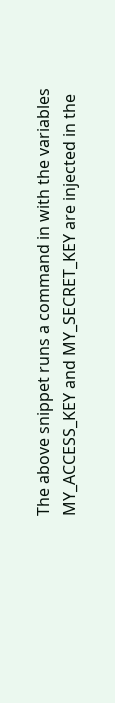The above snippet runs a command in with the variables MY_ACCESS_KEY and MY_SECRET_KEY are injected in the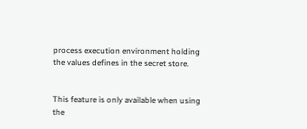process execution environment holding the values defines in the secret store.


This feature is only available when using the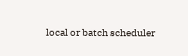local or batch scheduler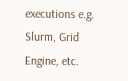executions e.g. Slurm, Grid Engine, etc.